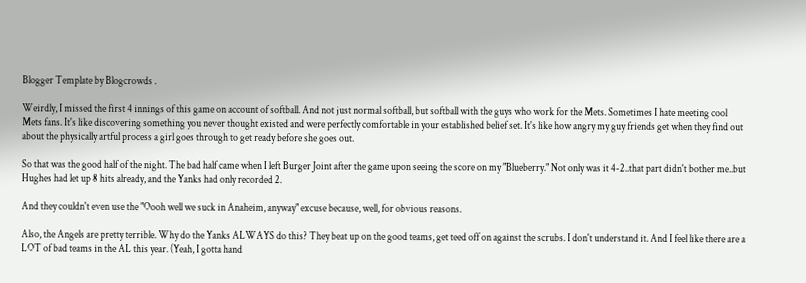Blogger Template by Blogcrowds .

Weirdly, I missed the first 4 innings of this game on account of softball. And not just normal softball, but softball with the guys who work for the Mets. Sometimes I hate meeting cool Mets fans. It's like discovering something you never thought existed and were perfectly comfortable in your established belief set. It's like how angry my guy friends get when they find out about the physically artful process a girl goes through to get ready before she goes out.

So that was the good half of the night. The bad half came when I left Burger Joint after the game upon seeing the score on my "Blueberry." Not only was it 4-2..that part didn't bother me..but Hughes had let up 8 hits already, and the Yanks had only recorded 2.

And they couldn't even use the "Oooh well we suck in Anaheim, anyway" excuse because, well, for obvious reasons.

Also, the Angels are pretty terrible. Why do the Yanks ALWAYS do this? They beat up on the good teams, get teed off on against the scrubs. I don't understand it. And I feel like there are a LOT of bad teams in the AL this year. (Yeah, I gotta hand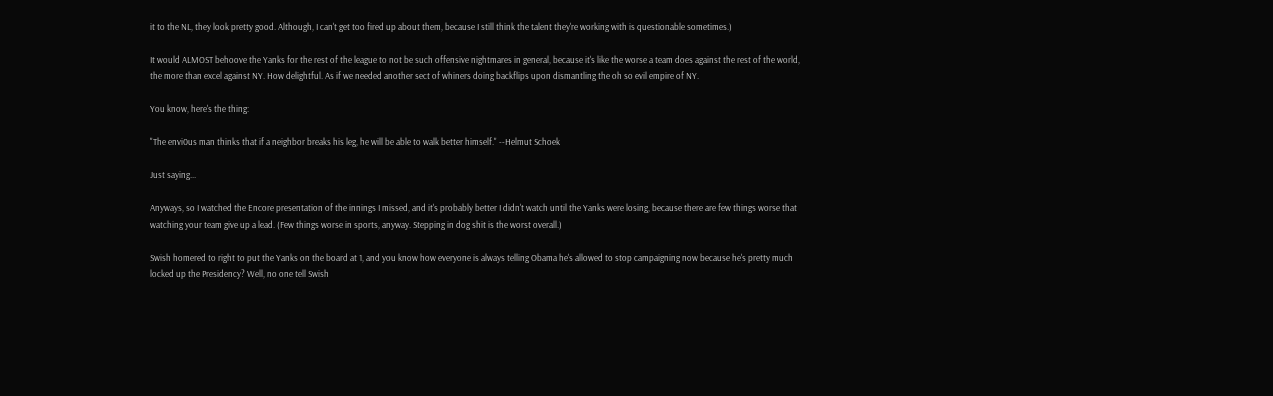it to the NL, they look pretty good. Although, I can't get too fired up about them, because I still think the talent they're working with is questionable sometimes.)

It would ALMOST behoove the Yanks for the rest of the league to not be such offensive nightmares in general, because it's like the worse a team does against the rest of the world, the more than excel against NY. How delightful. As if we needed another sect of whiners doing backflips upon dismantling the oh so evil empire of NY.

You know, here's the thing:

"The envi0us man thinks that if a neighbor breaks his leg, he will be able to walk better himself." --Helmut Schoek

Just saying...

Anyways, so I watched the Encore presentation of the innings I missed, and it's probably better I didn't watch until the Yanks were losing, because there are few things worse that watching your team give up a lead. (Few things worse in sports, anyway. Stepping in dog shit is the worst overall.)

Swish homered to right to put the Yanks on the board at 1, and you know how everyone is always telling Obama he's allowed to stop campaigning now because he's pretty much locked up the Presidency? Well, no one tell Swish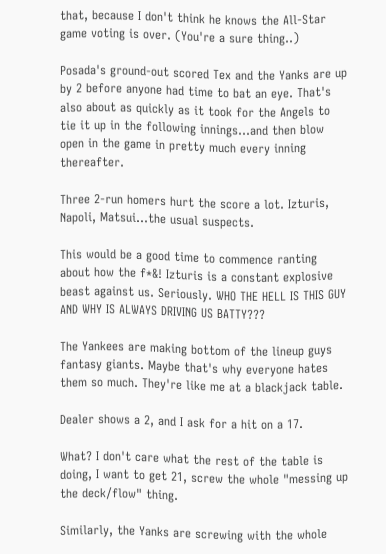that, because I don't think he knows the All-Star game voting is over. (You're a sure thing..)

Posada's ground-out scored Tex and the Yanks are up by 2 before anyone had time to bat an eye. That's also about as quickly as it took for the Angels to tie it up in the following innings...and then blow open in the game in pretty much every inning thereafter.

Three 2-run homers hurt the score a lot. Izturis, Napoli, Matsui...the usual suspects.

This would be a good time to commence ranting about how the f*&! Izturis is a constant explosive beast against us. Seriously. WHO THE HELL IS THIS GUY AND WHY IS ALWAYS DRIVING US BATTY???

The Yankees are making bottom of the lineup guys fantasy giants. Maybe that's why everyone hates them so much. They're like me at a blackjack table.

Dealer shows a 2, and I ask for a hit on a 17.

What? I don't care what the rest of the table is doing, I want to get 21, screw the whole "messing up the deck/flow" thing.

Similarly, the Yanks are screwing with the whole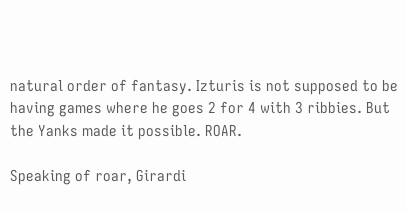natural order of fantasy. Izturis is not supposed to be having games where he goes 2 for 4 with 3 ribbies. But the Yanks made it possible. ROAR.

Speaking of roar, Girardi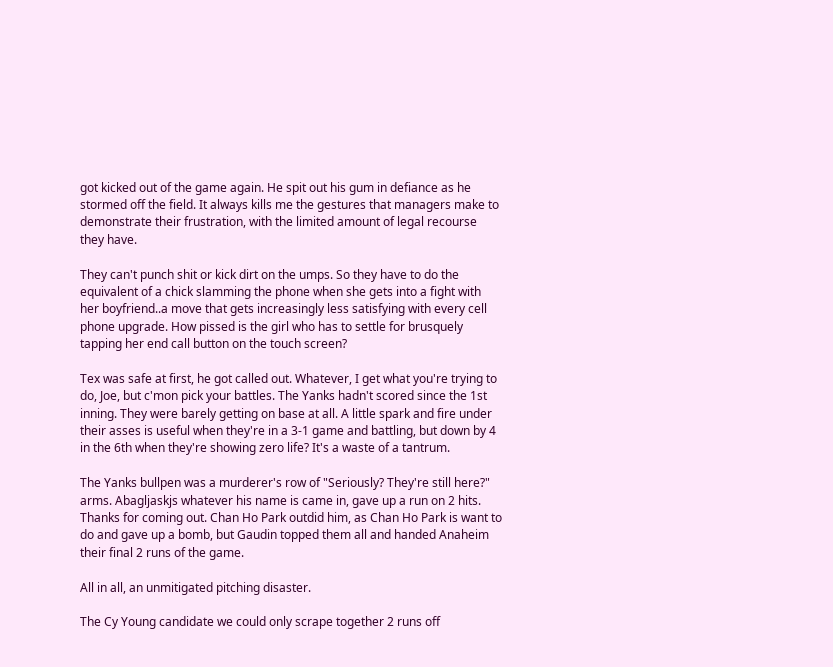got kicked out of the game again. He spit out his gum in defiance as he stormed off the field. It always kills me the gestures that managers make to demonstrate their frustration, with the limited amount of legal recourse they have.

They can't punch shit or kick dirt on the umps. So they have to do the equivalent of a chick slamming the phone when she gets into a fight with her boyfriend..a move that gets increasingly less satisfying with every cell phone upgrade. How pissed is the girl who has to settle for brusquely tapping her end call button on the touch screen?

Tex was safe at first, he got called out. Whatever, I get what you're trying to do, Joe, but c'mon pick your battles. The Yanks hadn't scored since the 1st inning. They were barely getting on base at all. A little spark and fire under their asses is useful when they're in a 3-1 game and battling, but down by 4 in the 6th when they're showing zero life? It's a waste of a tantrum.

The Yanks bullpen was a murderer's row of "Seriously? They're still here?" arms. Abagljaskjs whatever his name is came in, gave up a run on 2 hits. Thanks for coming out. Chan Ho Park outdid him, as Chan Ho Park is want to do and gave up a bomb, but Gaudin topped them all and handed Anaheim their final 2 runs of the game.

All in all, an unmitigated pitching disaster.

The Cy Young candidate we could only scrape together 2 runs off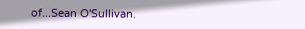of...Sean O'Sullivan.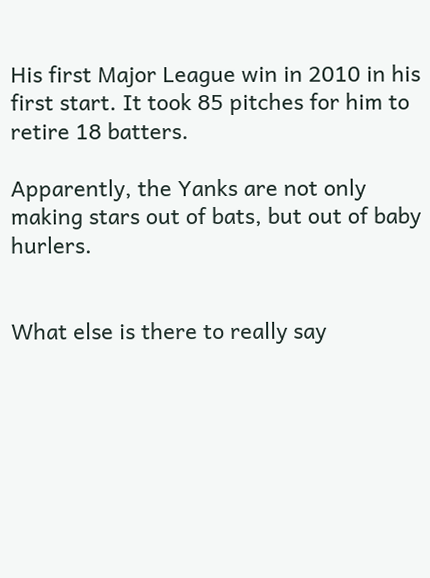His first Major League win in 2010 in his first start. It took 85 pitches for him to retire 18 batters.

Apparently, the Yanks are not only making stars out of bats, but out of baby hurlers.


What else is there to really say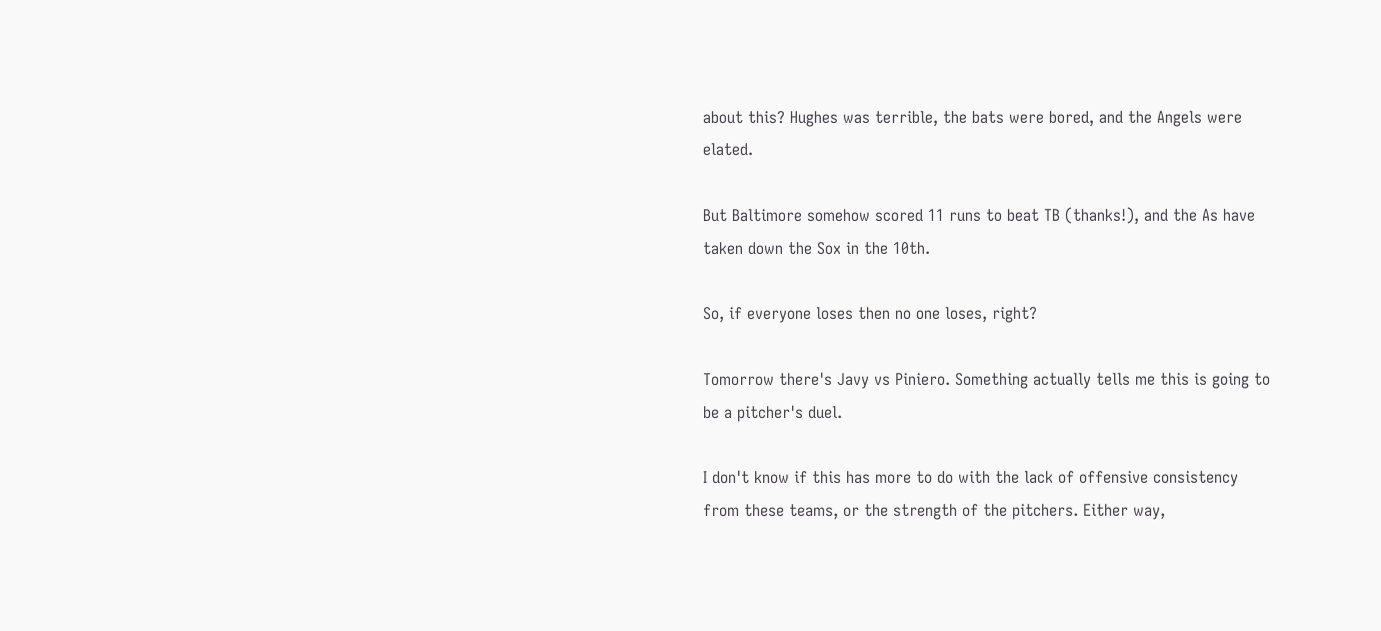about this? Hughes was terrible, the bats were bored, and the Angels were elated.

But Baltimore somehow scored 11 runs to beat TB (thanks!), and the As have taken down the Sox in the 10th.

So, if everyone loses then no one loses, right?

Tomorrow there's Javy vs Piniero. Something actually tells me this is going to be a pitcher's duel.

I don't know if this has more to do with the lack of offensive consistency from these teams, or the strength of the pitchers. Either way,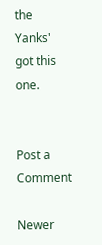the Yanks' got this one.


Post a Comment

Newer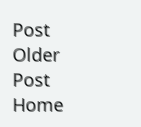Post Older Post Home